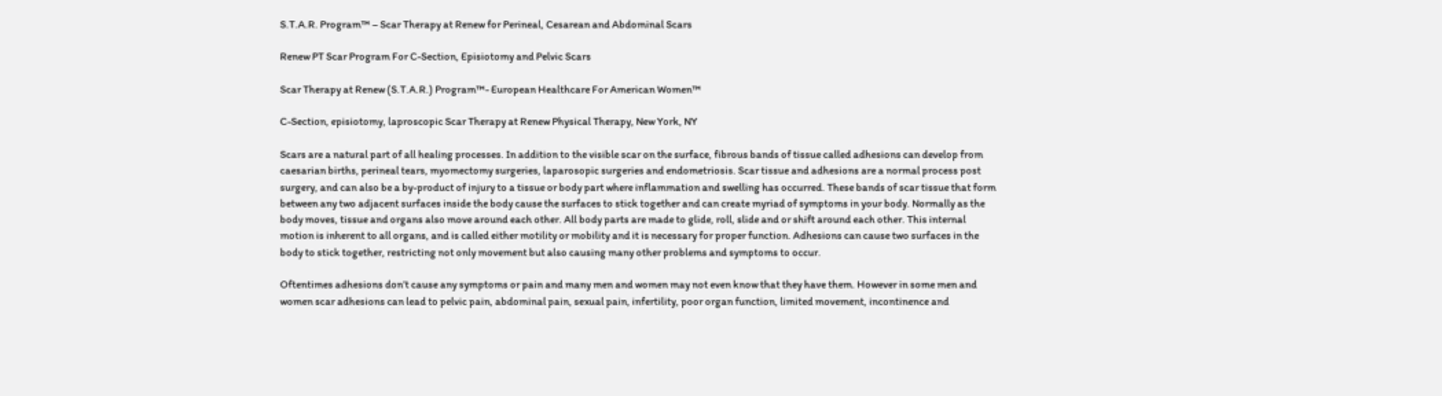S.T.A.R. Program™ – Scar Therapy at Renew for Perineal, Cesarean and Abdominal Scars

Renew PT Scar Program For C-Section, Episiotomy and Pelvic Scars

Scar Therapy at Renew (S.T.A.R.) Program™- European Healthcare For American Women™

C-Section, episiotomy, laproscopic Scar Therapy at Renew Physical Therapy, New York, NY

Scars are a natural part of all healing processes. In addition to the visible scar on the surface, fibrous bands of tissue called adhesions can develop from caesarian births, perineal tears, myomectomy surgeries, laparosopic surgeries and endometriosis. Scar tissue and adhesions are a normal process post surgery, and can also be a by-product of injury to a tissue or body part where inflammation and swelling has occurred. These bands of scar tissue that form between any two adjacent surfaces inside the body cause the surfaces to stick together and can create myriad of symptoms in your body. Normally as the body moves, tissue and organs also move around each other. All body parts are made to glide, roll, slide and or shift around each other. This internal motion is inherent to all organs, and is called either motility or mobility and it is necessary for proper function. Adhesions can cause two surfaces in the body to stick together, restricting not only movement but also causing many other problems and symptoms to occur.

Oftentimes adhesions don’t cause any symptoms or pain and many men and women may not even know that they have them. However in some men and women scar adhesions can lead to pelvic pain, abdominal pain, sexual pain, infertility, poor organ function, limited movement, incontinence and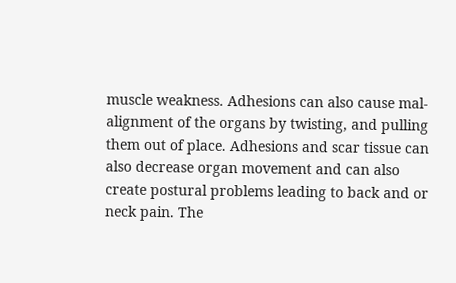muscle weakness. Adhesions can also cause mal-alignment of the organs by twisting, and pulling them out of place. Adhesions and scar tissue can also decrease organ movement and can also create postural problems leading to back and or neck pain. The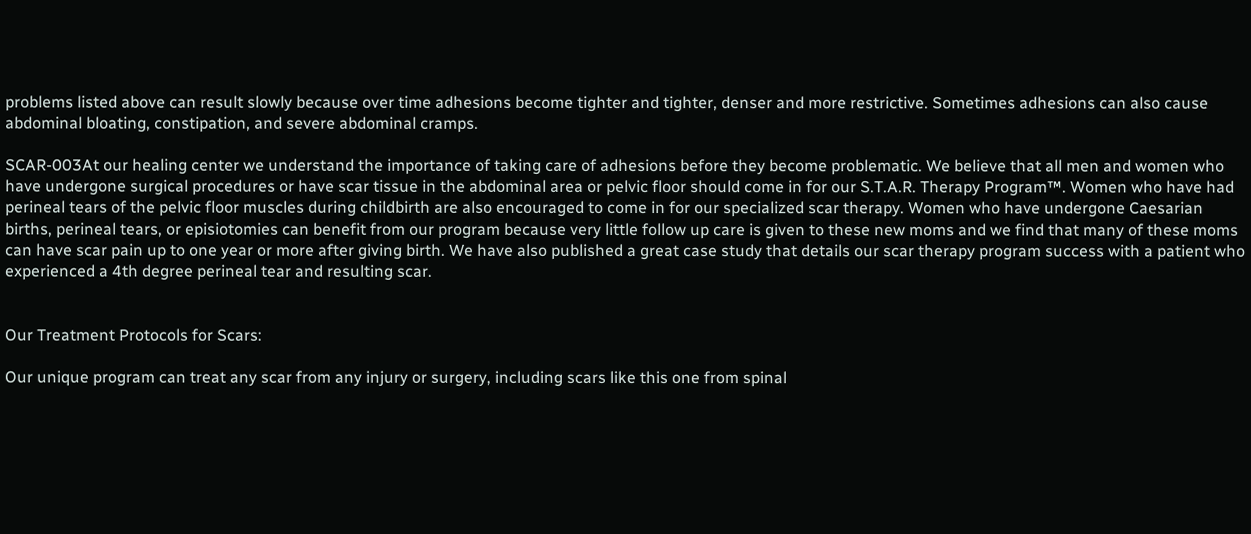problems listed above can result slowly because over time adhesions become tighter and tighter, denser and more restrictive. Sometimes adhesions can also cause abdominal bloating, constipation, and severe abdominal cramps.

SCAR-003At our healing center we understand the importance of taking care of adhesions before they become problematic. We believe that all men and women who have undergone surgical procedures or have scar tissue in the abdominal area or pelvic floor should come in for our S.T.A.R. Therapy Program™. Women who have had perineal tears of the pelvic floor muscles during childbirth are also encouraged to come in for our specialized scar therapy. Women who have undergone Caesarian births, perineal tears, or episiotomies can benefit from our program because very little follow up care is given to these new moms and we find that many of these moms can have scar pain up to one year or more after giving birth. We have also published a great case study that details our scar therapy program success with a patient who experienced a 4th degree perineal tear and resulting scar.


Our Treatment Protocols for Scars:

Our unique program can treat any scar from any injury or surgery, including scars like this one from spinal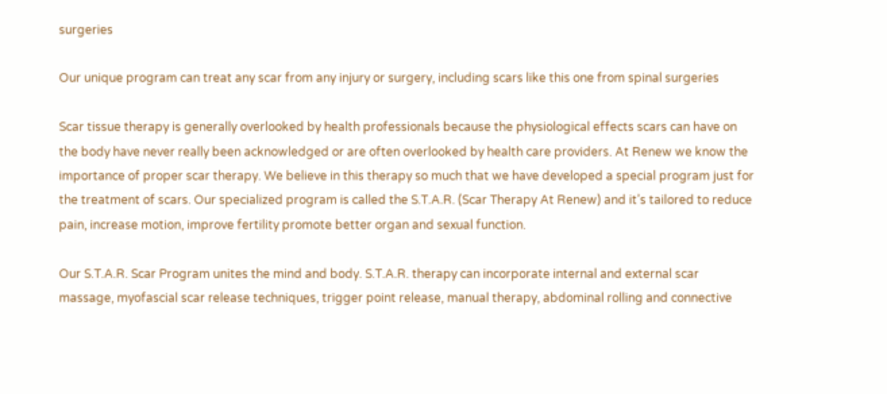surgeries

Our unique program can treat any scar from any injury or surgery, including scars like this one from spinal surgeries

Scar tissue therapy is generally overlooked by health professionals because the physiological effects scars can have on the body have never really been acknowledged or are often overlooked by health care providers. At Renew we know the importance of proper scar therapy. We believe in this therapy so much that we have developed a special program just for the treatment of scars. Our specialized program is called the S.T.A.R. (Scar Therapy At Renew) and it’s tailored to reduce pain, increase motion, improve fertility promote better organ and sexual function.

Our S.T.A.R. Scar Program unites the mind and body. S.T.A.R. therapy can incorporate internal and external scar massage, myofascial scar release techniques, trigger point release, manual therapy, abdominal rolling and connective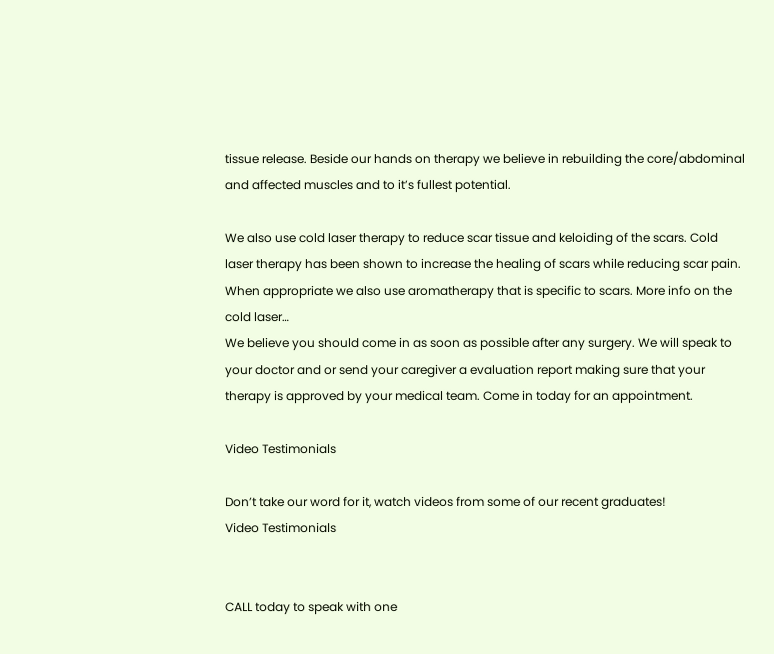tissue release. Beside our hands on therapy we believe in rebuilding the core/abdominal and affected muscles and to it’s fullest potential.

We also use cold laser therapy to reduce scar tissue and keloiding of the scars. Cold laser therapy has been shown to increase the healing of scars while reducing scar pain. When appropriate we also use aromatherapy that is specific to scars. More info on the cold laser…
We believe you should come in as soon as possible after any surgery. We will speak to your doctor and or send your caregiver a evaluation report making sure that your therapy is approved by your medical team. Come in today for an appointment.

Video Testimonials

Don’t take our word for it, watch videos from some of our recent graduates!
Video Testimonials


CALL today to speak with one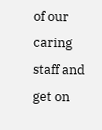of our caring staff and get on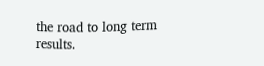the road to long term results.